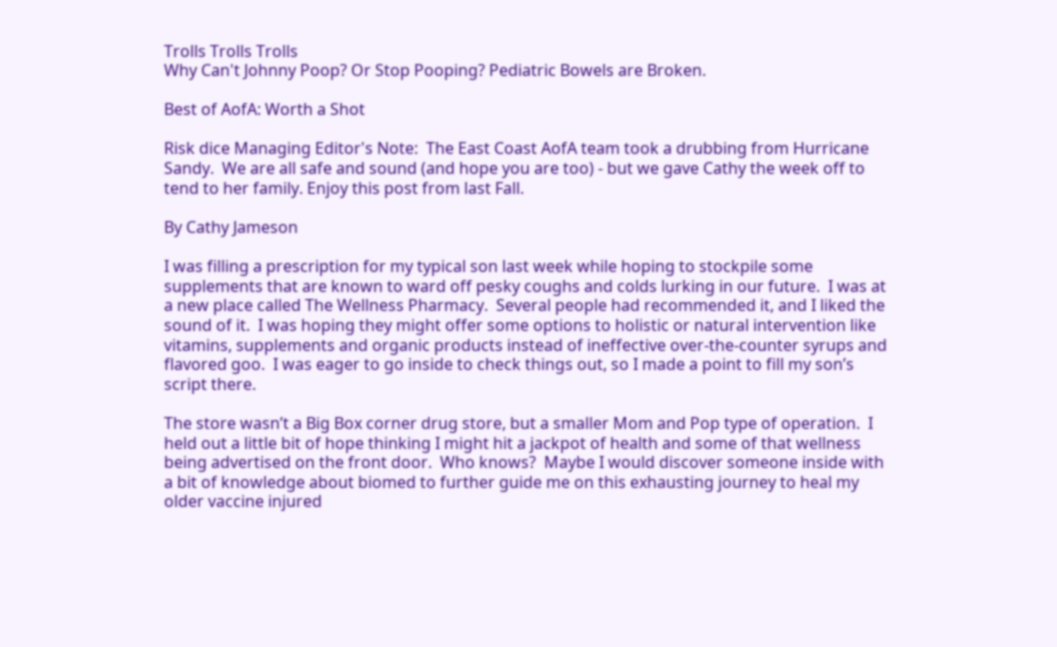Trolls Trolls Trolls
Why Can't Johnny Poop? Or Stop Pooping? Pediatric Bowels are Broken.

Best of AofA: Worth a Shot

Risk dice Managing Editor's Note:  The East Coast AofA team took a drubbing from Hurricane Sandy.  We are all safe and sound (and hope you are too) - but we gave Cathy the week off to tend to her family. Enjoy this post from last Fall.

By Cathy Jameson

I was filling a prescription for my typical son last week while hoping to stockpile some supplements that are known to ward off pesky coughs and colds lurking in our future.  I was at a new place called The Wellness Pharmacy.  Several people had recommended it, and I liked the sound of it.  I was hoping they might offer some options to holistic or natural intervention like vitamins, supplements and organic products instead of ineffective over-the-counter syrups and flavored goo.  I was eager to go inside to check things out, so I made a point to fill my son’s script there.

The store wasn’t a Big Box corner drug store, but a smaller Mom and Pop type of operation.  I held out a little bit of hope thinking I might hit a jackpot of health and some of that wellness being advertised on the front door.  Who knows?  Maybe I would discover someone inside with a bit of knowledge about biomed to further guide me on this exhausting journey to heal my older vaccine injured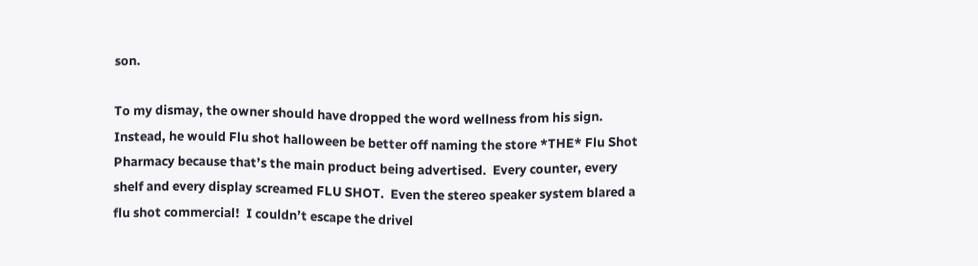son.

To my dismay, the owner should have dropped the word wellness from his sign.  Instead, he would Flu shot halloween be better off naming the store *THE* Flu Shot Pharmacy because that’s the main product being advertised.  Every counter, every shelf and every display screamed FLU SHOT.  Even the stereo speaker system blared a flu shot commercial!  I couldn’t escape the drivel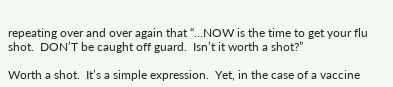repeating over and over again that “…NOW is the time to get your flu shot.  DON’T be caught off guard.  Isn’t it worth a shot?”

Worth a shot.  It’s a simple expression.  Yet, in the case of a vaccine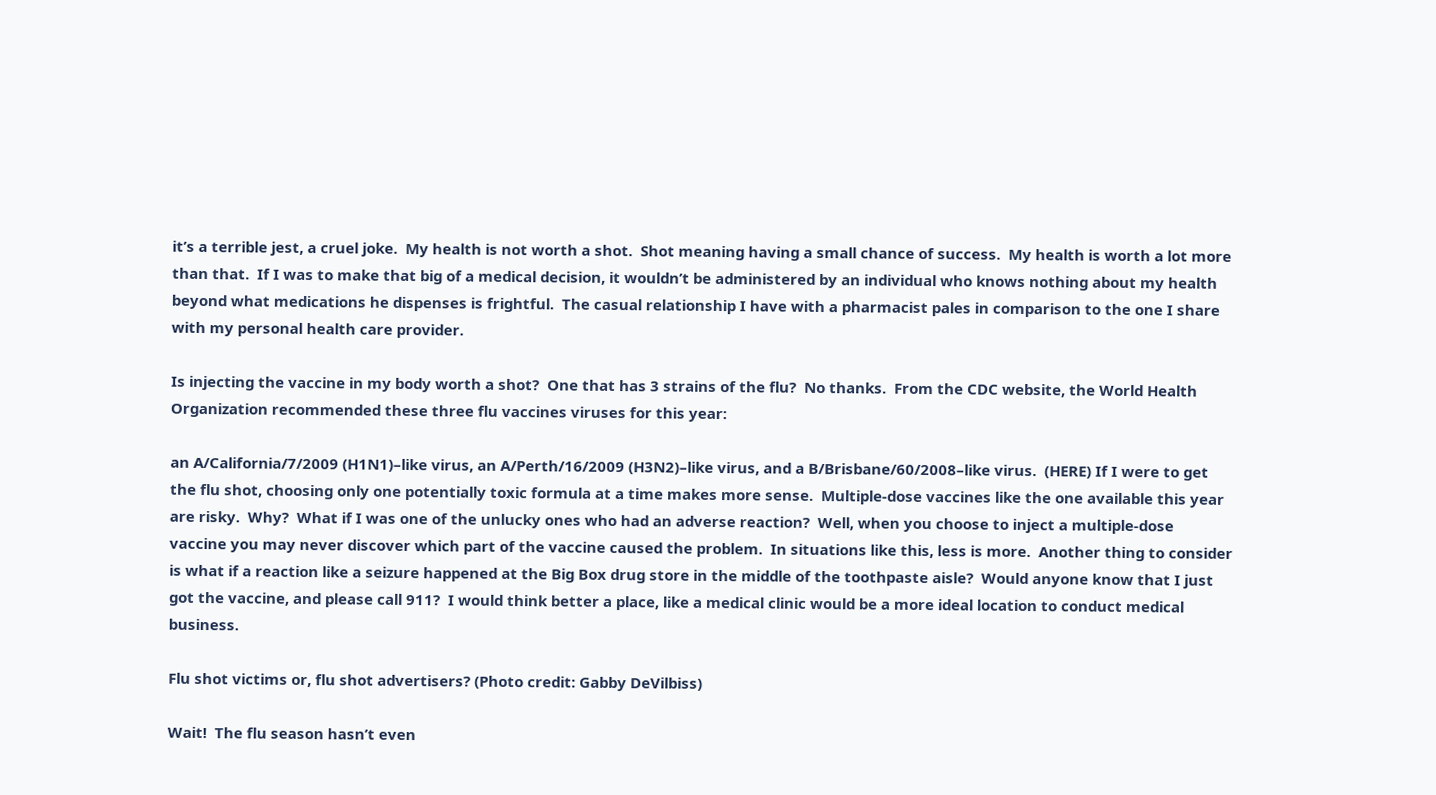it’s a terrible jest, a cruel joke.  My health is not worth a shot.  Shot meaning having a small chance of success.  My health is worth a lot more than that.  If I was to make that big of a medical decision, it wouldn’t be administered by an individual who knows nothing about my health beyond what medications he dispenses is frightful.  The casual relationship I have with a pharmacist pales in comparison to the one I share with my personal health care provider.

Is injecting the vaccine in my body worth a shot?  One that has 3 strains of the flu?  No thanks.  From the CDC website, the World Health Organization recommended these three flu vaccines viruses for this year:

an A/California/7/2009 (H1N1)–like virus, an A/Perth/16/2009 (H3N2)–like virus, and a B/Brisbane/60/2008–like virus.  (HERE) If I were to get the flu shot, choosing only one potentially toxic formula at a time makes more sense.  Multiple-dose vaccines like the one available this year are risky.  Why?  What if I was one of the unlucky ones who had an adverse reaction?  Well, when you choose to inject a multiple-dose vaccine you may never discover which part of the vaccine caused the problem.  In situations like this, less is more.  Another thing to consider is what if a reaction like a seizure happened at the Big Box drug store in the middle of the toothpaste aisle?  Would anyone know that I just got the vaccine, and please call 911?  I would think better a place, like a medical clinic would be a more ideal location to conduct medical business.

Flu shot victims or, flu shot advertisers? (Photo credit: Gabby DeVilbiss)

Wait!  The flu season hasn’t even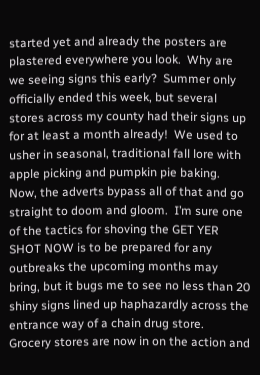started yet and already the posters are plastered everywhere you look.  Why are we seeing signs this early?  Summer only officially ended this week, but several stores across my county had their signs up for at least a month already!  We used to usher in seasonal, traditional fall lore with apple picking and pumpkin pie baking.  Now, the adverts bypass all of that and go straight to doom and gloom.  I’m sure one of the tactics for shoving the GET YER SHOT NOW is to be prepared for any outbreaks the upcoming months may bring, but it bugs me to see no less than 20 shiny signs lined up haphazardly across the entrance way of a chain drug store.  Grocery stores are now in on the action and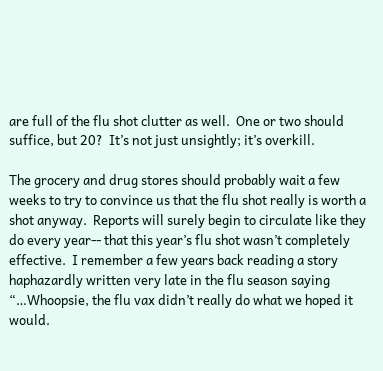are full of the flu shot clutter as well.  One or two should suffice, but 20?  It’s not just unsightly; it’s overkill.

The grocery and drug stores should probably wait a few weeks to try to convince us that the flu shot really is worth a shot anyway.  Reports will surely begin to circulate like they do every year-- that this year’s flu shot wasn’t completely effective.  I remember a few years back reading a story haphazardly written very late in the flu season saying “…Whoopsie, the flu vax didn’t really do what we hoped it would.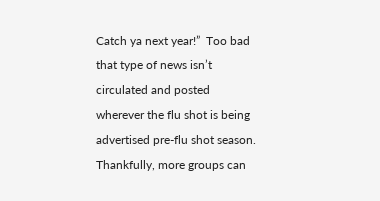Catch ya next year!”  Too bad that type of news isn’t circulated and posted wherever the flu shot is being advertised pre-flu shot season.  Thankfully, more groups can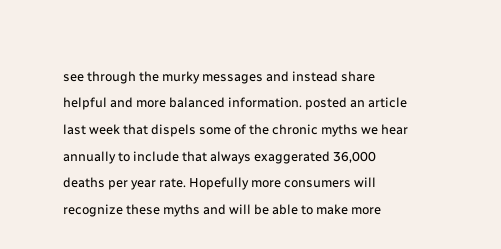see through the murky messages and instead share helpful and more balanced information. posted an article last week that dispels some of the chronic myths we hear annually to include that always exaggerated 36,000 deaths per year rate. Hopefully more consumers will recognize these myths and will be able to make more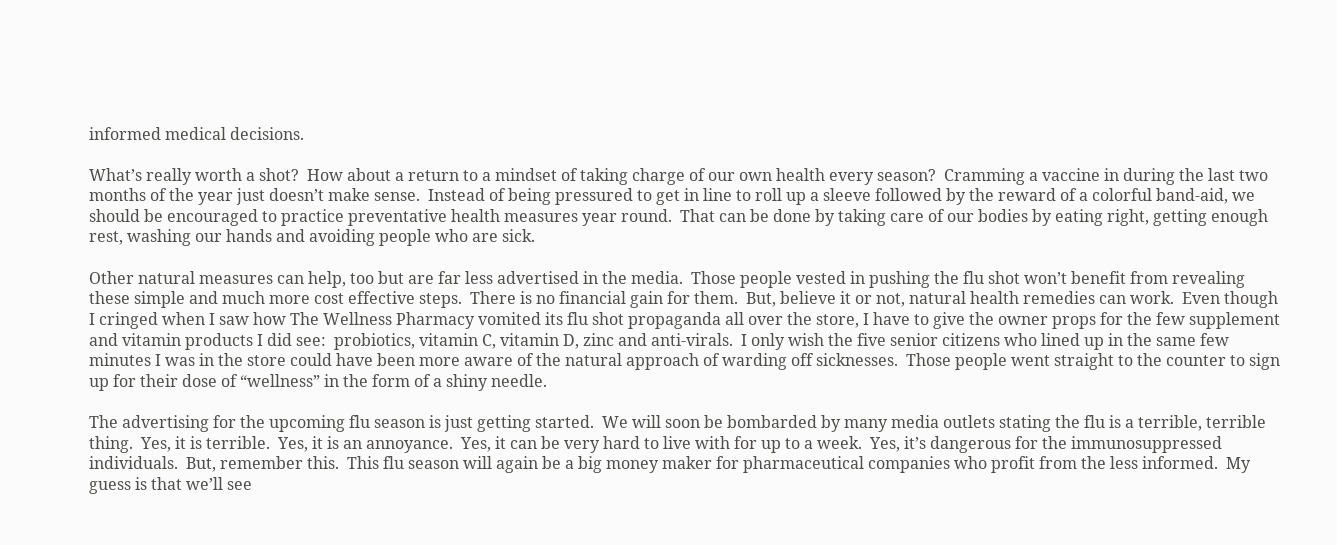informed medical decisions.

What’s really worth a shot?  How about a return to a mindset of taking charge of our own health every season?  Cramming a vaccine in during the last two months of the year just doesn’t make sense.  Instead of being pressured to get in line to roll up a sleeve followed by the reward of a colorful band-aid, we should be encouraged to practice preventative health measures year round.  That can be done by taking care of our bodies by eating right, getting enough rest, washing our hands and avoiding people who are sick.

Other natural measures can help, too but are far less advertised in the media.  Those people vested in pushing the flu shot won’t benefit from revealing these simple and much more cost effective steps.  There is no financial gain for them.  But, believe it or not, natural health remedies can work.  Even though I cringed when I saw how The Wellness Pharmacy vomited its flu shot propaganda all over the store, I have to give the owner props for the few supplement and vitamin products I did see:  probiotics, vitamin C, vitamin D, zinc and anti-virals.  I only wish the five senior citizens who lined up in the same few minutes I was in the store could have been more aware of the natural approach of warding off sicknesses.  Those people went straight to the counter to sign up for their dose of “wellness” in the form of a shiny needle.

The advertising for the upcoming flu season is just getting started.  We will soon be bombarded by many media outlets stating the flu is a terrible, terrible thing.  Yes, it is terrible.  Yes, it is an annoyance.  Yes, it can be very hard to live with for up to a week.  Yes, it’s dangerous for the immunosuppressed individuals.  But, remember this.  This flu season will again be a big money maker for pharmaceutical companies who profit from the less informed.  My guess is that we’ll see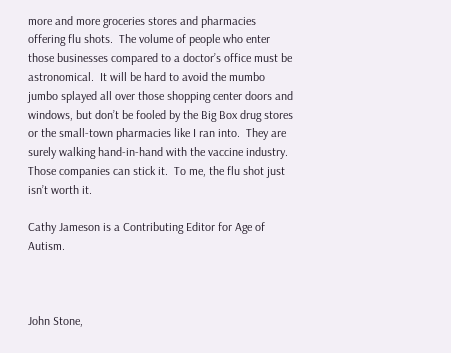more and more groceries stores and pharmacies offering flu shots.  The volume of people who enter those businesses compared to a doctor’s office must be astronomical.  It will be hard to avoid the mumbo jumbo splayed all over those shopping center doors and windows, but don’t be fooled by the Big Box drug stores or the small-town pharmacies like I ran into.  They are surely walking hand-in-hand with the vaccine industry.  Those companies can stick it.  To me, the flu shot just isn’t worth it.

Cathy Jameson is a Contributing Editor for Age of Autism.



John Stone,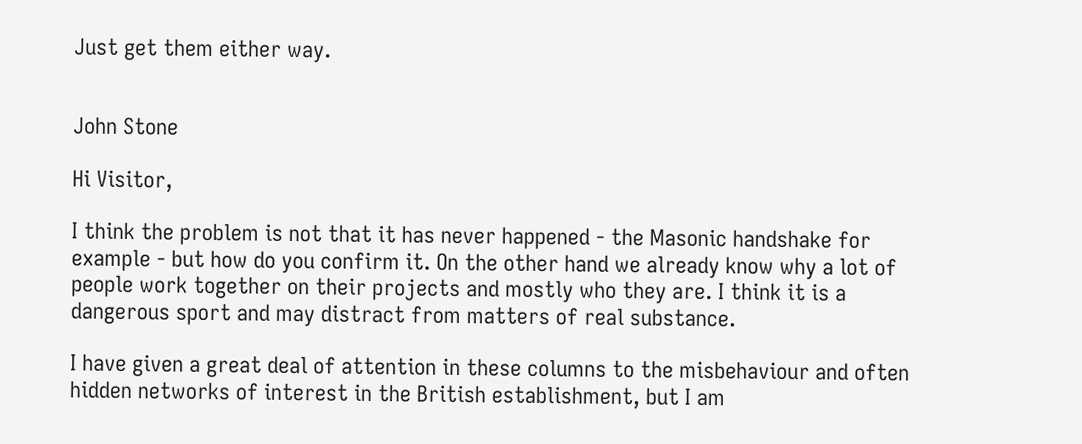Just get them either way.


John Stone

Hi Visitor,

I think the problem is not that it has never happened - the Masonic handshake for example - but how do you confirm it. On the other hand we already know why a lot of people work together on their projects and mostly who they are. I think it is a dangerous sport and may distract from matters of real substance.

I have given a great deal of attention in these columns to the misbehaviour and often hidden networks of interest in the British establishment, but I am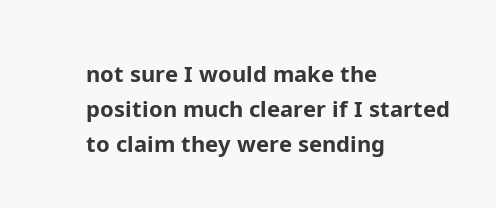not sure I would make the position much clearer if I started to claim they were sending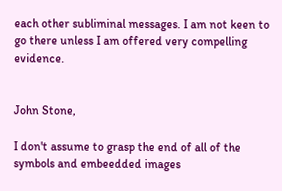each other subliminal messages. I am not keen to go there unless I am offered very compelling evidence.


John Stone,

I don't assume to grasp the end of all of the symbols and embeedded images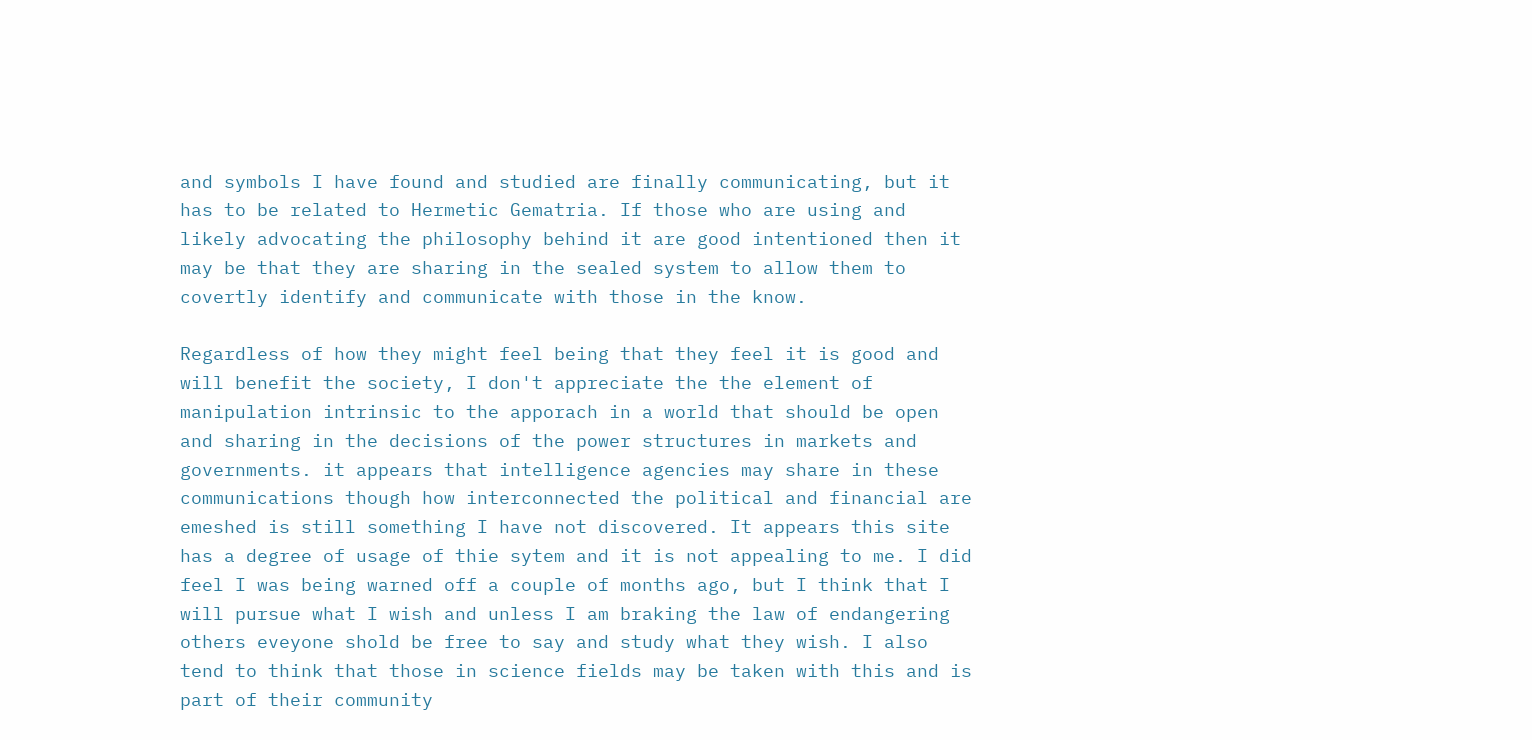and symbols I have found and studied are finally communicating, but it has to be related to Hermetic Gematria. If those who are using and likely advocating the philosophy behind it are good intentioned then it may be that they are sharing in the sealed system to allow them to covertly identify and communicate with those in the know.

Regardless of how they might feel being that they feel it is good and will benefit the society, I don't appreciate the the element of manipulation intrinsic to the apporach in a world that should be open and sharing in the decisions of the power structures in markets and governments. it appears that intelligence agencies may share in these communications though how interconnected the political and financial are emeshed is still something I have not discovered. It appears this site has a degree of usage of thie sytem and it is not appealing to me. I did feel I was being warned off a couple of months ago, but I think that I will pursue what I wish and unless I am braking the law of endangering others eveyone shold be free to say and study what they wish. I also tend to think that those in science fields may be taken with this and is part of their community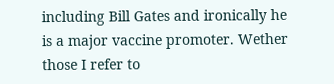including Bill Gates and ironically he is a major vaccine promoter. Wether those I refer to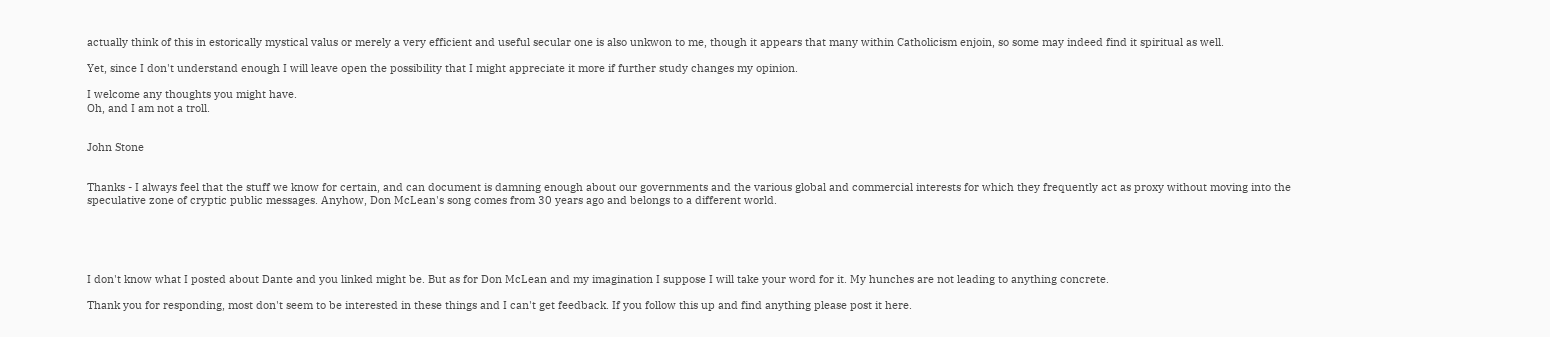actually think of this in estorically mystical valus or merely a very efficient and useful secular one is also unkwon to me, though it appears that many within Catholicism enjoin, so some may indeed find it spiritual as well.

Yet, since I don't understand enough I will leave open the possibility that I might appreciate it more if further study changes my opinion.

I welcome any thoughts you might have.
Oh, and I am not a troll.


John Stone


Thanks - I always feel that the stuff we know for certain, and can document is damning enough about our governments and the various global and commercial interests for which they frequently act as proxy without moving into the speculative zone of cryptic public messages. Anyhow, Don McLean's song comes from 30 years ago and belongs to a different world.





I don't know what I posted about Dante and you linked might be. But as for Don McLean and my imagination I suppose I will take your word for it. My hunches are not leading to anything concrete.

Thank you for responding, most don't seem to be interested in these things and I can't get feedback. If you follow this up and find anything please post it here.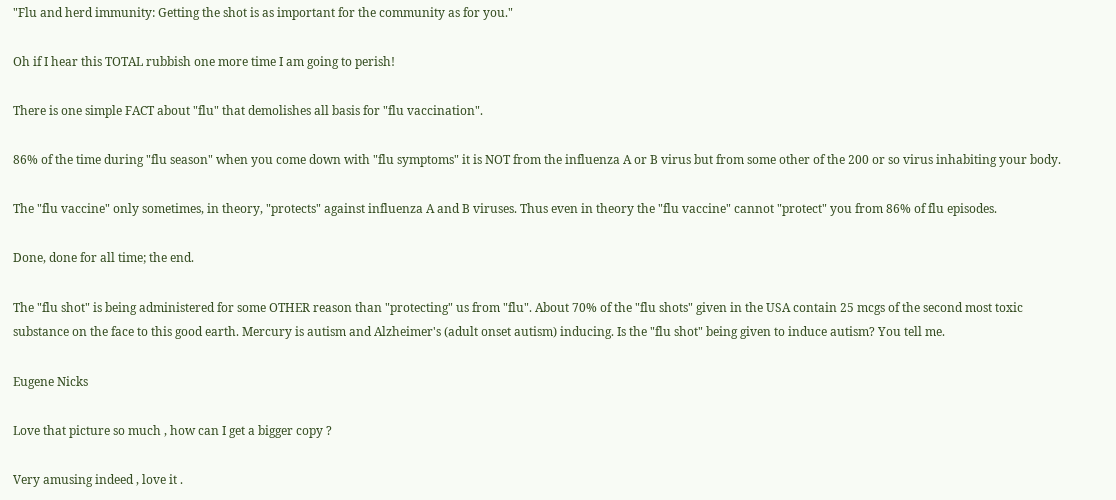"Flu and herd immunity: Getting the shot is as important for the community as for you."

Oh if I hear this TOTAL rubbish one more time I am going to perish!

There is one simple FACT about "flu" that demolishes all basis for "flu vaccination".

86% of the time during "flu season" when you come down with "flu symptoms" it is NOT from the influenza A or B virus but from some other of the 200 or so virus inhabiting your body.

The "flu vaccine" only sometimes, in theory, "protects" against influenza A and B viruses. Thus even in theory the "flu vaccine" cannot "protect" you from 86% of flu episodes.

Done, done for all time; the end.

The "flu shot" is being administered for some OTHER reason than "protecting" us from "flu". About 70% of the "flu shots" given in the USA contain 25 mcgs of the second most toxic substance on the face to this good earth. Mercury is autism and Alzheimer's (adult onset autism) inducing. Is the "flu shot" being given to induce autism? You tell me.

Eugene Nicks

Love that picture so much , how can I get a bigger copy ?

Very amusing indeed , love it .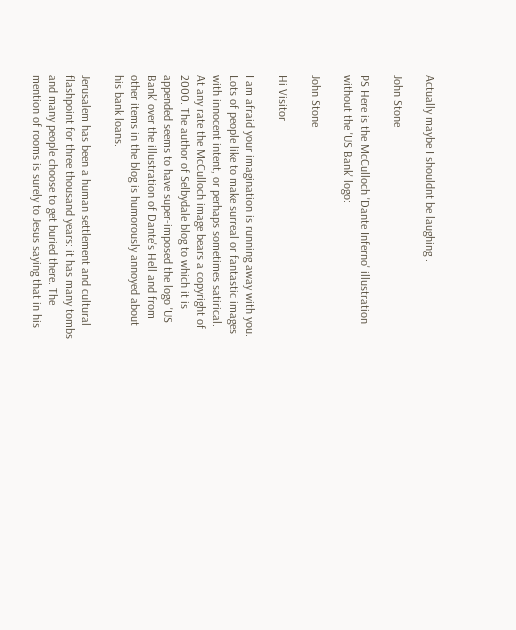Actually maybe I shouldnt be laughing .

John Stone

PS Here is the McCulloch 'Dante Inferno' illustration without the 'US Bank' logo:

John Stone

Hi Visitor

I am afraid your imagination is running away with you. Lots of people like to make surreal or fantastic images with innocent intent, or perhaps sometimes satirical. At any rate the McCulloch image bears a copyright of 2000. The author of Selbydale blog to which it is appended seems to have super-imposed the logo 'US Bank' over the illustration of Dante's Hell and from other items in the blog is humorously annoyed about his bank loans.

Jerusalem has been a human settlement and cultural flashpoint for three thousand years: it has many tombs and many people choose to get buried there. The mention of rooms is surely to Jesus saying that in his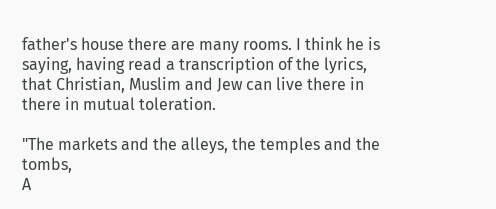father's house there are many rooms. I think he is saying, having read a transcription of the lyrics, that Christian, Muslim and Jew can live there in there in mutual toleration.

"The markets and the alleys, the temples and the tombs,
A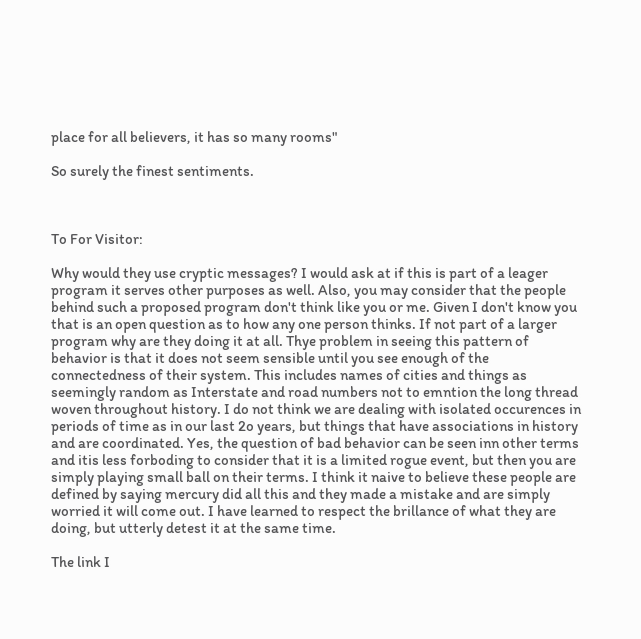place for all believers, it has so many rooms"

So surely the finest sentiments.



To For Visitor:

Why would they use cryptic messages? I would ask at if this is part of a leager program it serves other purposes as well. Also, you may consider that the people behind such a proposed program don't think like you or me. Given I don't know you that is an open question as to how any one person thinks. If not part of a larger program why are they doing it at all. Thye problem in seeing this pattern of behavior is that it does not seem sensible until you see enough of the connectedness of their system. This includes names of cities and things as seemingly random as Interstate and road numbers not to emntion the long thread woven throughout history. I do not think we are dealing with isolated occurences in periods of time as in our last 2o years, but things that have associations in history and are coordinated. Yes, the question of bad behavior can be seen inn other terms and itis less forboding to consider that it is a limited rogue event, but then you are simply playing small ball on their terms. I think it naive to believe these people are defined by saying mercury did all this and they made a mistake and are simply worried it will come out. I have learned to respect the brillance of what they are doing, but utterly detest it at the same time.

The link I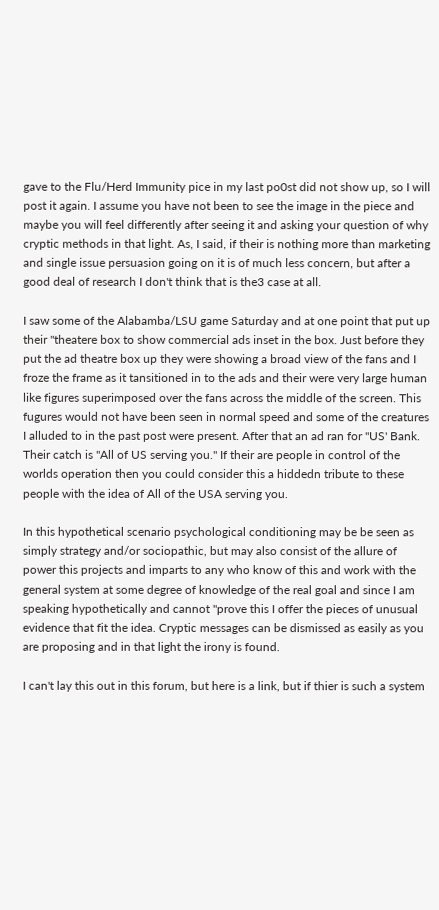gave to the Flu/Herd Immunity pice in my last po0st did not show up, so I will post it again. I assume you have not been to see the image in the piece and maybe you will feel differently after seeing it and asking your question of why cryptic methods in that light. As, I said, if their is nothing more than marketing and single issue persuasion going on it is of much less concern, but after a good deal of research I don't think that is the3 case at all.

I saw some of the Alabamba/LSU game Saturday and at one point that put up their "theatere box to show commercial ads inset in the box. Just before they put the ad theatre box up they were showing a broad view of the fans and I froze the frame as it tansitioned in to the ads and their were very large human like figures superimposed over the fans across the middle of the screen. This fugures would not have been seen in normal speed and some of the creatures I alluded to in the past post were present. After that an ad ran for "US' Bank. Their catch is "All of US serving you." If their are people in control of the worlds operation then you could consider this a hiddedn tribute to these people with the idea of All of the USA serving you.

In this hypothetical scenario psychological conditioning may be be seen as simply strategy and/or sociopathic, but may also consist of the allure of power this projects and imparts to any who know of this and work with the general system at some degree of knowledge of the real goal and since I am speaking hypothetically and cannot "prove this I offer the pieces of unusual evidence that fit the idea. Cryptic messages can be dismissed as easily as you are proposing and in that light the irony is found.

I can't lay this out in this forum, but here is a link, but if thier is such a system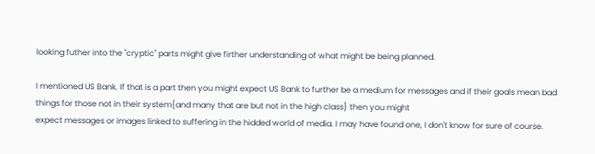looking futher into the "cryptic" parts might give firther understanding of what might be being planned.

I mentioned US Bank. If that is a part then you might expect US Bank to further be a medium for messages and if their goals mean bad things for those not in their system{and many that are but not in the high class} then you might
expect messages or images linked to suffering in the hidded world of media. I may have found one, I don't know for sure of course.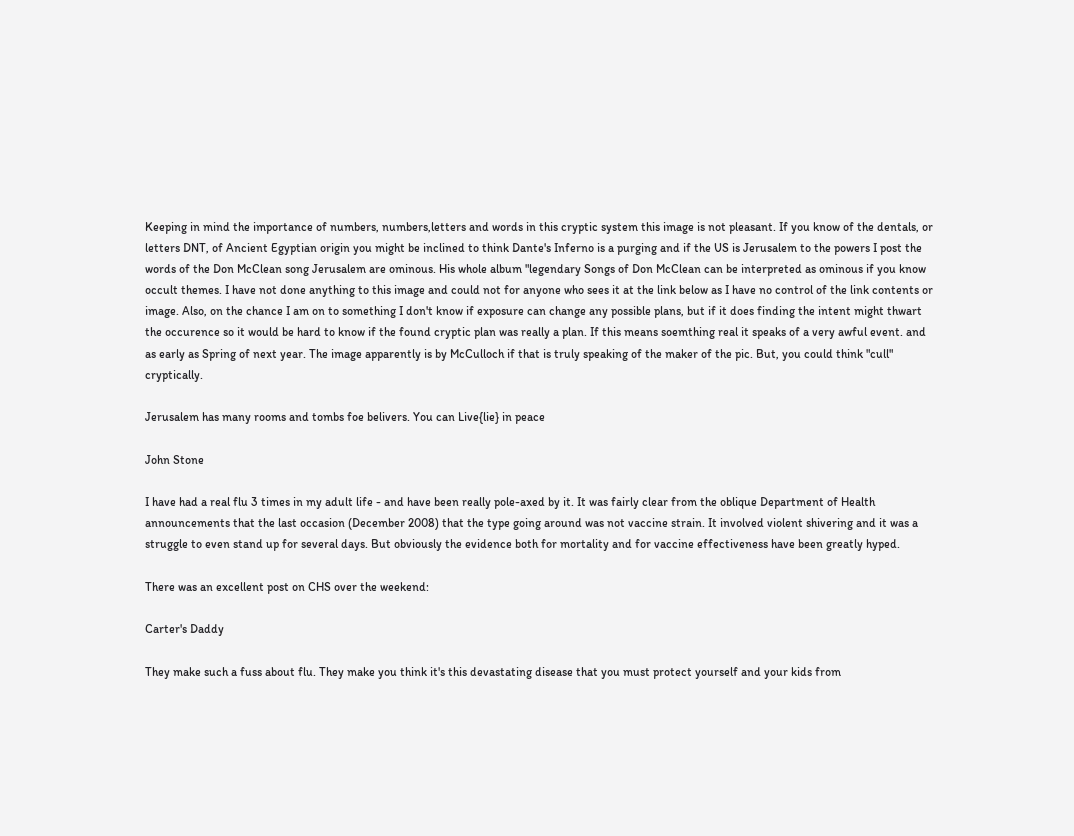Keeping in mind the importance of numbers, numbers,letters and words in this cryptic system this image is not pleasant. If you know of the dentals, or letters DNT, of Ancient Egyptian origin you might be inclined to think Dante's Inferno is a purging and if the US is Jerusalem to the powers I post the words of the Don McClean song Jerusalem are ominous. His whole album "legendary Songs of Don McClean can be interpreted as ominous if you know occult themes. I have not done anything to this image and could not for anyone who sees it at the link below as I have no control of the link contents or image. Also, on the chance I am on to something I don't know if exposure can change any possible plans, but if it does finding the intent might thwart the occurence so it would be hard to know if the found cryptic plan was really a plan. If this means soemthing real it speaks of a very awful event. and as early as Spring of next year. The image apparently is by McCulloch if that is truly speaking of the maker of the pic. But, you could think "cull" cryptically.

Jerusalem has many rooms and tombs foe belivers. You can Live{lie} in peace

John Stone

I have had a real flu 3 times in my adult life - and have been really pole-axed by it. It was fairly clear from the oblique Department of Health announcements that the last occasion (December 2008) that the type going around was not vaccine strain. It involved violent shivering and it was a struggle to even stand up for several days. But obviously the evidence both for mortality and for vaccine effectiveness have been greatly hyped.

There was an excellent post on CHS over the weekend:

Carter's Daddy

They make such a fuss about flu. They make you think it's this devastating disease that you must protect yourself and your kids from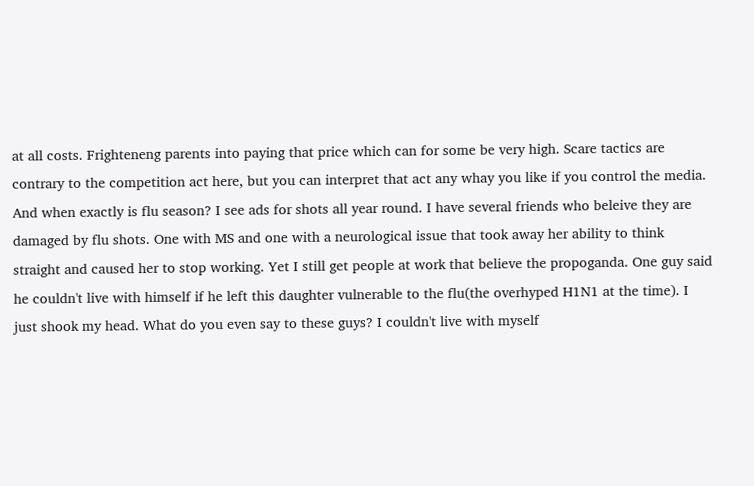at all costs. Frighteneng parents into paying that price which can for some be very high. Scare tactics are contrary to the competition act here, but you can interpret that act any whay you like if you control the media. And when exactly is flu season? I see ads for shots all year round. I have several friends who beleive they are damaged by flu shots. One with MS and one with a neurological issue that took away her ability to think straight and caused her to stop working. Yet I still get people at work that believe the propoganda. One guy said he couldn't live with himself if he left this daughter vulnerable to the flu(the overhyped H1N1 at the time). I just shook my head. What do you even say to these guys? I couldn't live with myself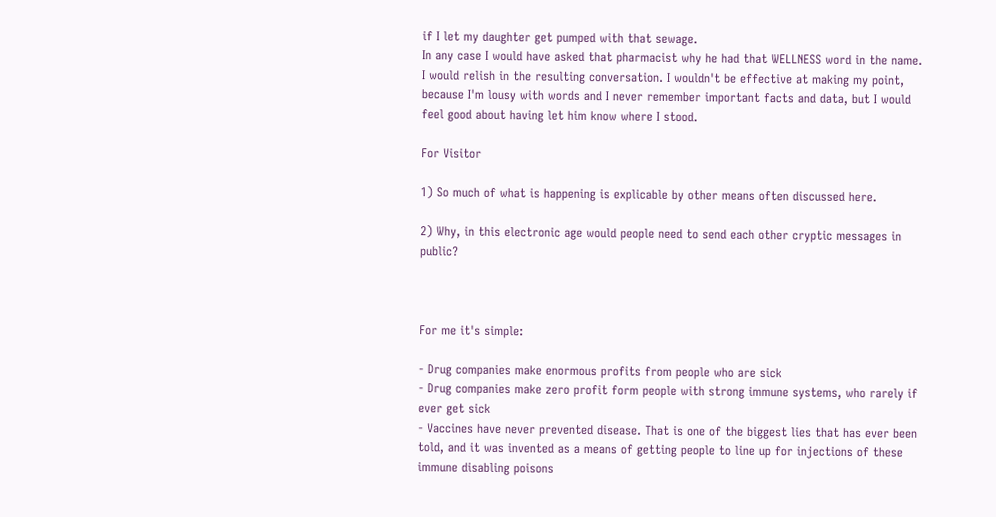if I let my daughter get pumped with that sewage.
In any case I would have asked that pharmacist why he had that WELLNESS word in the name. I would relish in the resulting conversation. I wouldn't be effective at making my point, because I'm lousy with words and I never remember important facts and data, but I would feel good about having let him know where I stood.

For Visitor

1) So much of what is happening is explicable by other means often discussed here.

2) Why, in this electronic age would people need to send each other cryptic messages in public?



For me it's simple:

- Drug companies make enormous profits from people who are sick
- Drug companies make zero profit form people with strong immune systems, who rarely if ever get sick
- Vaccines have never prevented disease. That is one of the biggest lies that has ever been told, and it was invented as a means of getting people to line up for injections of these immune disabling poisons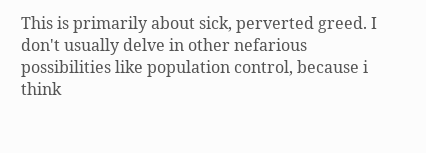This is primarily about sick, perverted greed. I don't usually delve in other nefarious possibilities like population control, because i think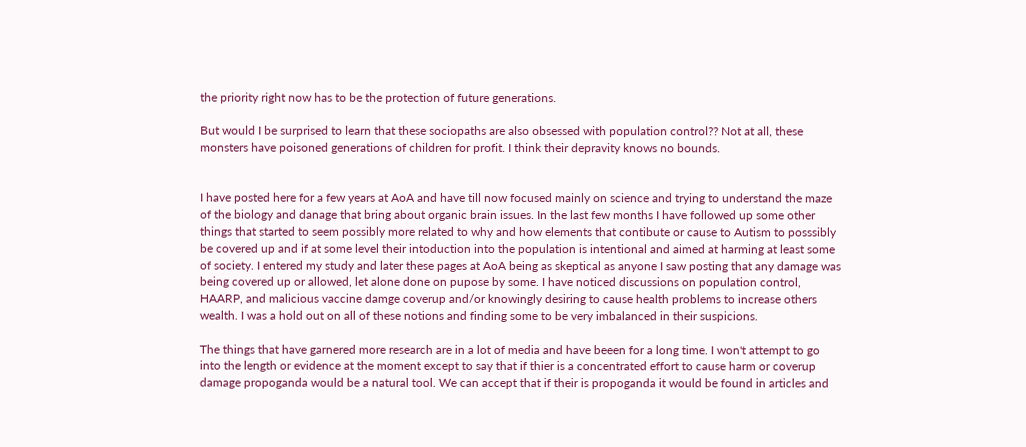the priority right now has to be the protection of future generations.

But would I be surprised to learn that these sociopaths are also obsessed with population control?? Not at all, these monsters have poisoned generations of children for profit. I think their depravity knows no bounds.


I have posted here for a few years at AoA and have till now focused mainly on science and trying to understand the maze of the biology and danage that bring about organic brain issues. In the last few months I have followed up some other things that started to seem possibly more related to why and how elements that contibute or cause to Autism to posssibly be covered up and if at some level their intoduction into the population is intentional and aimed at harming at least some of society. I entered my study and later these pages at AoA being as skeptical as anyone I saw posting that any damage was being covered up or allowed, let alone done on pupose by some. I have noticed discussions on population control, HAARP, and malicious vaccine damge coverup and/or knowingly desiring to cause health problems to increase others wealth. I was a hold out on all of these notions and finding some to be very imbalanced in their suspicions.

The things that have garnered more research are in a lot of media and have beeen for a long time. I won't attempt to go into the length or evidence at the moment except to say that if thier is a concentrated effort to cause harm or coverup damage propoganda would be a natural tool. We can accept that if their is propoganda it would be found in articles and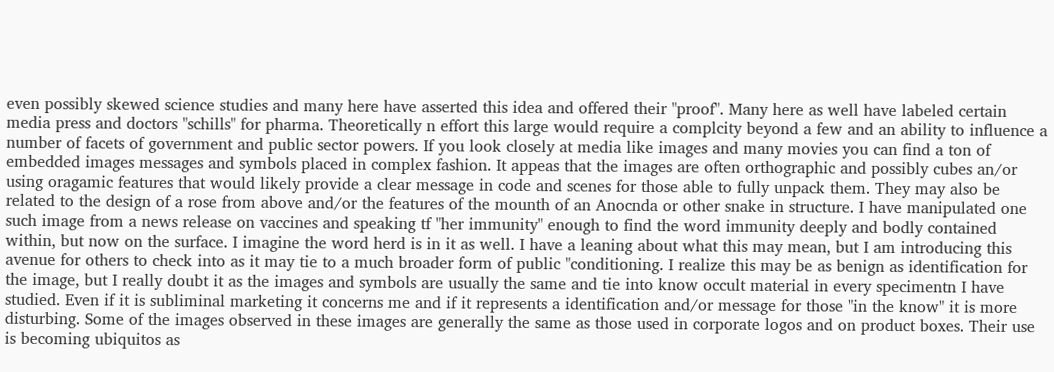even possibly skewed science studies and many here have asserted this idea and offered their "proof". Many here as well have labeled certain media press and doctors "schills" for pharma. Theoretically n effort this large would require a complcity beyond a few and an ability to influence a number of facets of government and public sector powers. If you look closely at media like images and many movies you can find a ton of embedded images messages and symbols placed in complex fashion. It appeas that the images are often orthographic and possibly cubes an/or using oragamic features that would likely provide a clear message in code and scenes for those able to fully unpack them. They may also be related to the design of a rose from above and/or the features of the mounth of an Anocnda or other snake in structure. I have manipulated one such image from a news release on vaccines and speaking tf "her immunity" enough to find the word immunity deeply and bodly contained within, but now on the surface. I imagine the word herd is in it as well. I have a leaning about what this may mean, but I am introducing this avenue for others to check into as it may tie to a much broader form of public "conditioning. I realize this may be as benign as identification for the image, but I really doubt it as the images and symbols are usually the same and tie into know occult material in every specimentn I have studied. Even if it is subliminal marketing it concerns me and if it represents a identification and/or message for those "in the know" it is more disturbing. Some of the images observed in these images are generally the same as those used in corporate logos and on product boxes. Their use is becoming ubiquitos as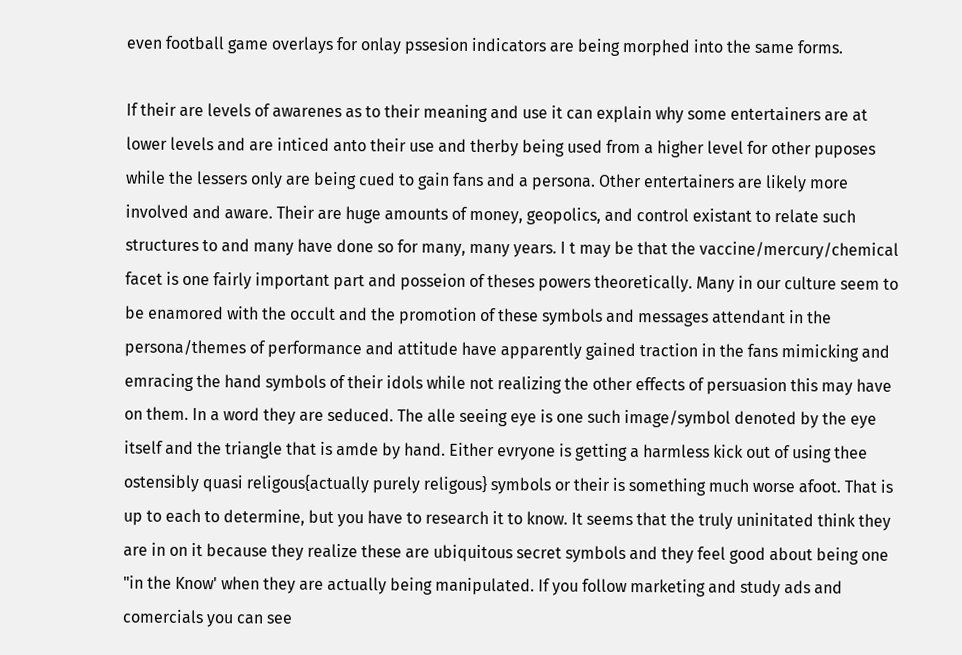even football game overlays for onlay pssesion indicators are being morphed into the same forms.

If their are levels of awarenes as to their meaning and use it can explain why some entertainers are at lower levels and are inticed anto their use and therby being used from a higher level for other puposes while the lessers only are being cued to gain fans and a persona. Other entertainers are likely more involved and aware. Their are huge amounts of money, geopolics, and control existant to relate such structures to and many have done so for many, many years. I t may be that the vaccine/mercury/chemical facet is one fairly important part and posseion of theses powers theoretically. Many in our culture seem to be enamored with the occult and the promotion of these symbols and messages attendant in the persona/themes of performance and attitude have apparently gained traction in the fans mimicking and emracing the hand symbols of their idols while not realizing the other effects of persuasion this may have on them. In a word they are seduced. The alle seeing eye is one such image/symbol denoted by the eye itself and the triangle that is amde by hand. Either evryone is getting a harmless kick out of using thee ostensibly quasi religous{actually purely religous} symbols or their is something much worse afoot. That is up to each to determine, but you have to research it to know. It seems that the truly uninitated think they are in on it because they realize these are ubiquitous secret symbols and they feel good about being one "in the Know' when they are actually being manipulated. If you follow marketing and study ads and comercials you can see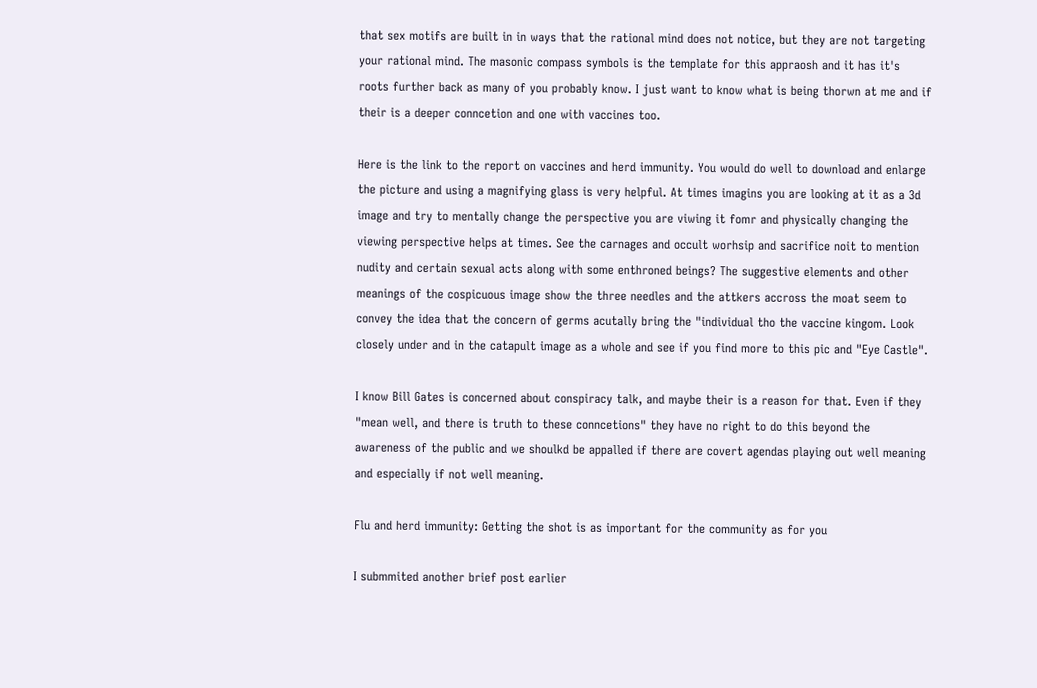that sex motifs are built in in ways that the rational mind does not notice, but they are not targeting your rational mind. The masonic compass symbols is the template for this appraosh and it has it's roots further back as many of you probably know. I just want to know what is being thorwn at me and if their is a deeper conncetion and one with vaccines too.

Here is the link to the report on vaccines and herd immunity. You would do well to download and enlarge the picture and using a magnifying glass is very helpful. At times imagins you are looking at it as a 3d image and try to mentally change the perspective you are viwing it fomr and physically changing the viewing perspective helps at times. See the carnages and occult worhsip and sacrifice noit to mention nudity and certain sexual acts along with some enthroned beings? The suggestive elements and other meanings of the cospicuous image show the three needles and the attkers accross the moat seem to convey the idea that the concern of germs acutally bring the "individual tho the vaccine kingom. Look closely under and in the catapult image as a whole and see if you find more to this pic and "Eye Castle".

I know Bill Gates is concerned about conspiracy talk, and maybe their is a reason for that. Even if they "mean well, and there is truth to these conncetions" they have no right to do this beyond the awareness of the public and we shoulkd be appalled if there are covert agendas playing out well meaning and especially if not well meaning.

Flu and herd immunity: Getting the shot is as important for the community as for you

I submmited another brief post earlier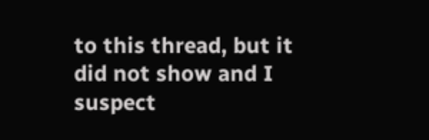to this thread, but it did not show and I suspect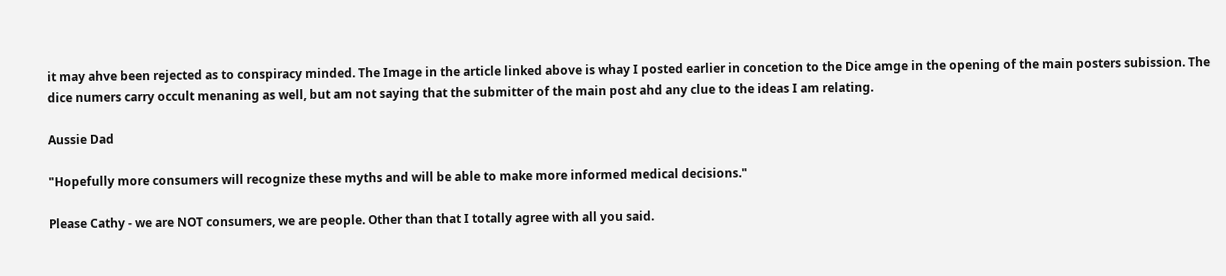it may ahve been rejected as to conspiracy minded. The Image in the article linked above is whay I posted earlier in concetion to the Dice amge in the opening of the main posters subission. The dice numers carry occult menaning as well, but am not saying that the submitter of the main post ahd any clue to the ideas I am relating.

Aussie Dad

"Hopefully more consumers will recognize these myths and will be able to make more informed medical decisions."

Please Cathy - we are NOT consumers, we are people. Other than that I totally agree with all you said.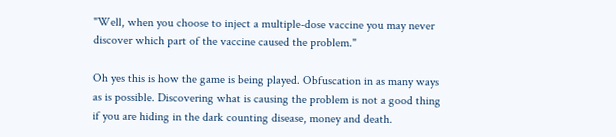"Well, when you choose to inject a multiple-dose vaccine you may never discover which part of the vaccine caused the problem."

Oh yes this is how the game is being played. Obfuscation in as many ways as is possible. Discovering what is causing the problem is not a good thing if you are hiding in the dark counting disease, money and death.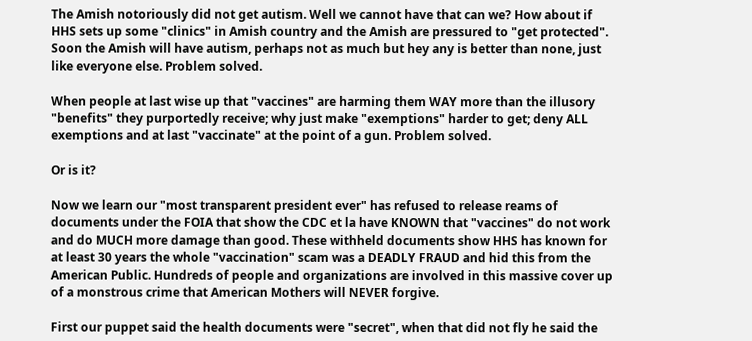The Amish notoriously did not get autism. Well we cannot have that can we? How about if HHS sets up some "clinics" in Amish country and the Amish are pressured to "get protected". Soon the Amish will have autism, perhaps not as much but hey any is better than none, just like everyone else. Problem solved.

When people at last wise up that "vaccines" are harming them WAY more than the illusory "benefits" they purportedly receive; why just make "exemptions" harder to get; deny ALL exemptions and at last "vaccinate" at the point of a gun. Problem solved.

Or is it?

Now we learn our "most transparent president ever" has refused to release reams of documents under the FOIA that show the CDC et la have KNOWN that "vaccines" do not work and do MUCH more damage than good. These withheld documents show HHS has known for at least 30 years the whole "vaccination" scam was a DEADLY FRAUD and hid this from the American Public. Hundreds of people and organizations are involved in this massive cover up of a monstrous crime that American Mothers will NEVER forgive.

First our puppet said the health documents were "secret", when that did not fly he said the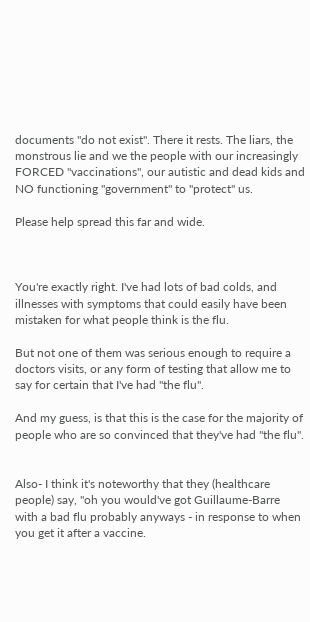documents "do not exist". There it rests. The liars, the monstrous lie and we the people with our increasingly FORCED "vaccinations", our autistic and dead kids and NO functioning "government" to "protect" us.

Please help spread this far and wide.



You're exactly right. I've had lots of bad colds, and illnesses with symptoms that could easily have been mistaken for what people think is the flu.

But not one of them was serious enough to require a doctors visits, or any form of testing that allow me to say for certain that I've had "the flu".

And my guess, is that this is the case for the majority of people who are so convinced that they've had "the flu".


Also- I think it's noteworthy that they (healthcare people) say, "oh you would've got Guillaume-Barre with a bad flu probably anyways - in response to when you get it after a vaccine.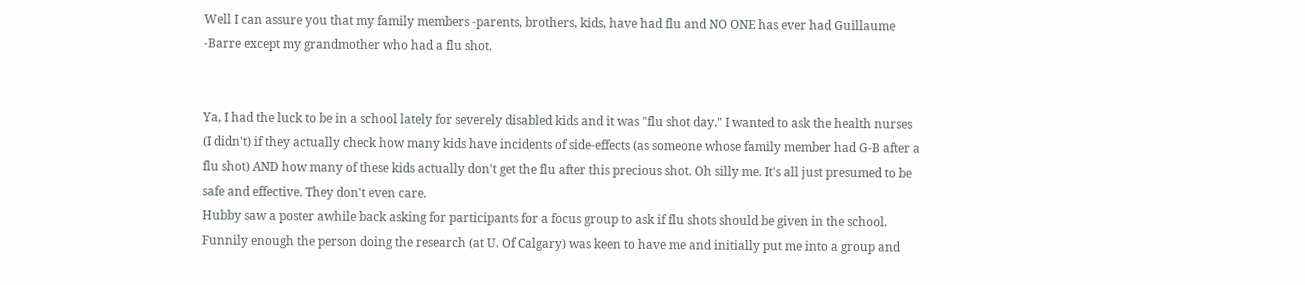Well I can assure you that my family members -parents, brothers, kids, have had flu and NO ONE has ever had Guillaume -Barre except my grandmother who had a flu shot.


Ya, I had the luck to be in a school lately for severely disabled kids and it was "flu shot day." I wanted to ask the health nurses (I didn't) if they actually check how many kids have incidents of side-effects (as someone whose family member had G-B after a flu shot) AND how many of these kids actually don't get the flu after this precious shot. Oh silly me. It's all just presumed to be safe and effective. They don't even care.
Hubby saw a poster awhile back asking for participants for a focus group to ask if flu shots should be given in the school. Funnily enough the person doing the research (at U. Of Calgary) was keen to have me and initially put me into a group and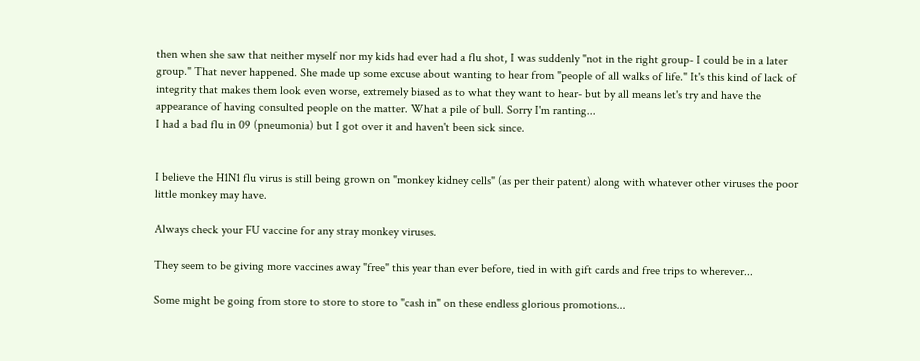then when she saw that neither myself nor my kids had ever had a flu shot, I was suddenly "not in the right group- I could be in a later group." That never happened. She made up some excuse about wanting to hear from "people of all walks of life." It's this kind of lack of integrity that makes them look even worse, extremely biased as to what they want to hear- but by all means let's try and have the appearance of having consulted people on the matter. What a pile of bull. Sorry I'm ranting...
I had a bad flu in 09 (pneumonia) but I got over it and haven't been sick since.


I believe the H1N1 flu virus is still being grown on "monkey kidney cells" (as per their patent) along with whatever other viruses the poor little monkey may have.

Always check your FU vaccine for any stray monkey viruses.

They seem to be giving more vaccines away "free" this year than ever before, tied in with gift cards and free trips to wherever...

Some might be going from store to store to store to "cash in" on these endless glorious promotions...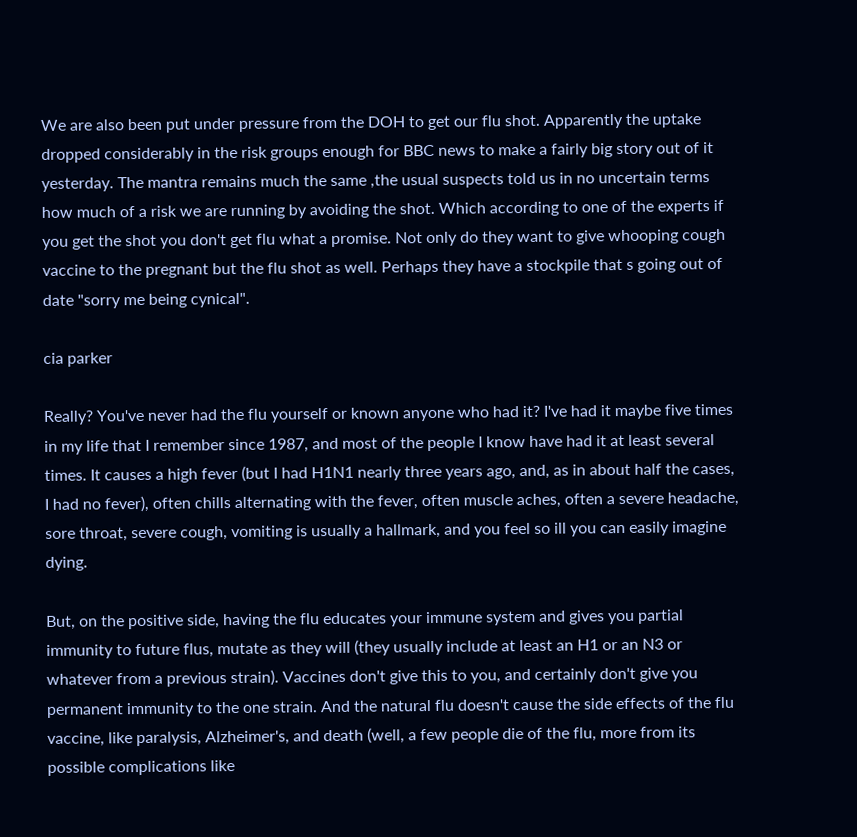We are also been put under pressure from the DOH to get our flu shot. Apparently the uptake dropped considerably in the risk groups enough for BBC news to make a fairly big story out of it yesterday. The mantra remains much the same ,the usual suspects told us in no uncertain terms how much of a risk we are running by avoiding the shot. Which according to one of the experts if you get the shot you don't get flu what a promise. Not only do they want to give whooping cough vaccine to the pregnant but the flu shot as well. Perhaps they have a stockpile that s going out of date "sorry me being cynical".

cia parker

Really? You've never had the flu yourself or known anyone who had it? I've had it maybe five times in my life that I remember since 1987, and most of the people I know have had it at least several times. It causes a high fever (but I had H1N1 nearly three years ago, and, as in about half the cases, I had no fever), often chills alternating with the fever, often muscle aches, often a severe headache, sore throat, severe cough, vomiting is usually a hallmark, and you feel so ill you can easily imagine dying.

But, on the positive side, having the flu educates your immune system and gives you partial immunity to future flus, mutate as they will (they usually include at least an H1 or an N3 or whatever from a previous strain). Vaccines don't give this to you, and certainly don't give you permanent immunity to the one strain. And the natural flu doesn't cause the side effects of the flu vaccine, like paralysis, Alzheimer's, and death (well, a few people die of the flu, more from its possible complications like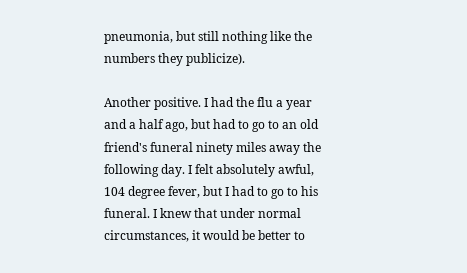pneumonia, but still nothing like the numbers they publicize).

Another positive. I had the flu a year and a half ago, but had to go to an old friend's funeral ninety miles away the following day. I felt absolutely awful, 104 degree fever, but I had to go to his funeral. I knew that under normal circumstances, it would be better to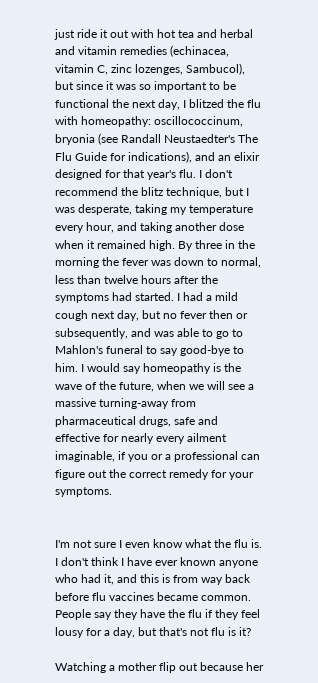just ride it out with hot tea and herbal and vitamin remedies (echinacea, vitamin C, zinc lozenges, Sambucol), but since it was so important to be functional the next day, I blitzed the flu with homeopathy: oscillococcinum, bryonia (see Randall Neustaedter's The Flu Guide for indications), and an elixir designed for that year's flu. I don't recommend the blitz technique, but I was desperate, taking my temperature every hour, and taking another dose when it remained high. By three in the morning the fever was down to normal, less than twelve hours after the symptoms had started. I had a mild cough next day, but no fever then or subsequently, and was able to go to Mahlon's funeral to say good-bye to him. I would say homeopathy is the wave of the future, when we will see a massive turning-away from pharmaceutical drugs, safe and effective for nearly every ailment imaginable, if you or a professional can figure out the correct remedy for your symptoms.


I'm not sure I even know what the flu is. I don't think I have ever known anyone who had it, and this is from way back before flu vaccines became common. People say they have the flu if they feel lousy for a day, but that's not flu is it?

Watching a mother flip out because her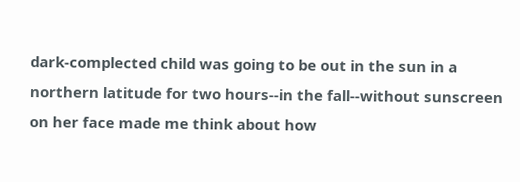dark-complected child was going to be out in the sun in a northern latitude for two hours--in the fall--without sunscreen on her face made me think about how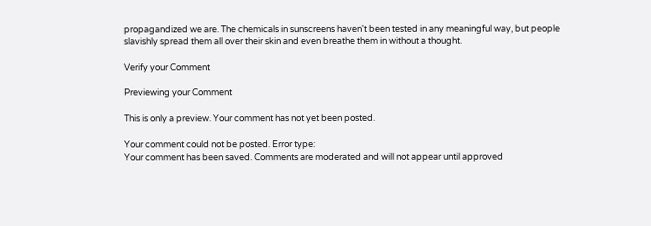propagandized we are. The chemicals in sunscreens haven't been tested in any meaningful way, but people slavishly spread them all over their skin and even breathe them in without a thought.

Verify your Comment

Previewing your Comment

This is only a preview. Your comment has not yet been posted.

Your comment could not be posted. Error type:
Your comment has been saved. Comments are moderated and will not appear until approved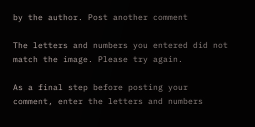by the author. Post another comment

The letters and numbers you entered did not match the image. Please try again.

As a final step before posting your comment, enter the letters and numbers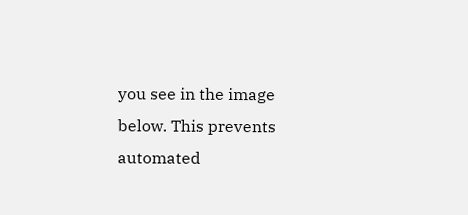you see in the image below. This prevents automated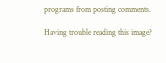programs from posting comments.

Having trouble reading this image?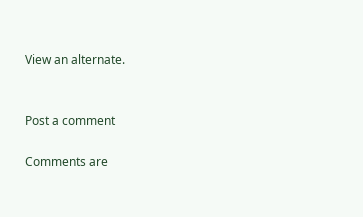View an alternate.


Post a comment

Comments are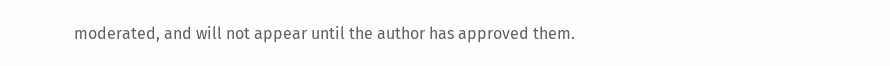moderated, and will not appear until the author has approved them.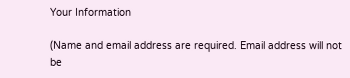Your Information

(Name and email address are required. Email address will not be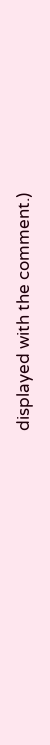displayed with the comment.)